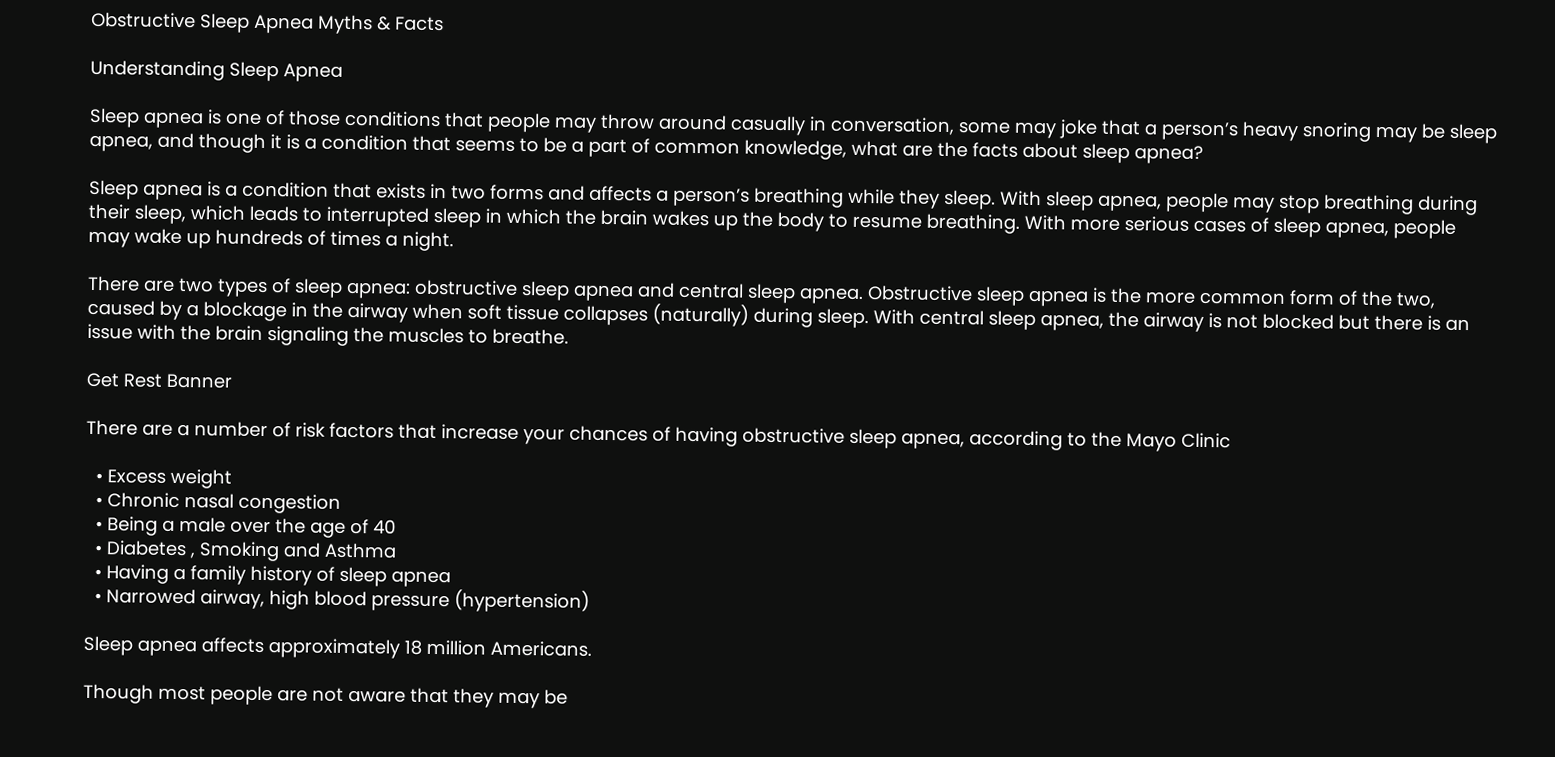Obstructive Sleep Apnea Myths & Facts

Understanding Sleep Apnea

Sleep apnea is one of those conditions that people may throw around casually in conversation, some may joke that a person’s heavy snoring may be sleep apnea, and though it is a condition that seems to be a part of common knowledge, what are the facts about sleep apnea?

Sleep apnea is a condition that exists in two forms and affects a person’s breathing while they sleep. With sleep apnea, people may stop breathing during their sleep, which leads to interrupted sleep in which the brain wakes up the body to resume breathing. With more serious cases of sleep apnea, people may wake up hundreds of times a night.

There are two types of sleep apnea: obstructive sleep apnea and central sleep apnea. Obstructive sleep apnea is the more common form of the two, caused by a blockage in the airway when soft tissue collapses (naturally) during sleep. With central sleep apnea, the airway is not blocked but there is an issue with the brain signaling the muscles to breathe.

Get Rest Banner

There are a number of risk factors that increase your chances of having obstructive sleep apnea, according to the Mayo Clinic

  • Excess weight
  • Chronic nasal congestion
  • Being a male over the age of 40
  • Diabetes , Smoking and Asthma
  • Having a family history of sleep apnea
  • Narrowed airway, high blood pressure (hypertension)

Sleep apnea affects approximately 18 million Americans.

Though most people are not aware that they may be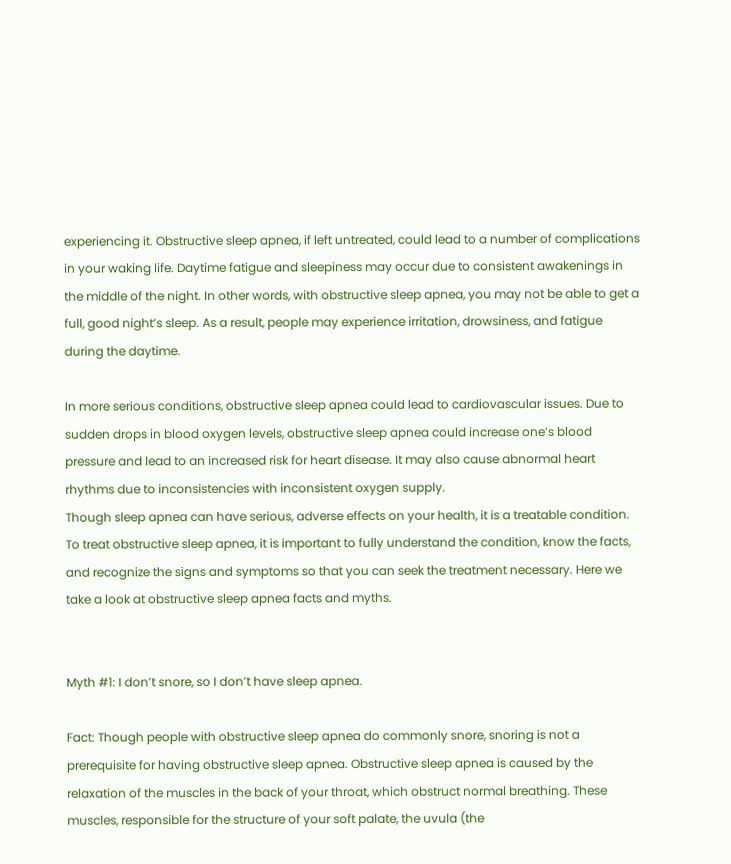experiencing it. Obstructive sleep apnea, if left untreated, could lead to a number of complications in your waking life. Daytime fatigue and sleepiness may occur due to consistent awakenings in the middle of the night. In other words, with obstructive sleep apnea, you may not be able to get a full, good night’s sleep. As a result, people may experience irritation, drowsiness, and fatigue during the daytime.

In more serious conditions, obstructive sleep apnea could lead to cardiovascular issues. Due to sudden drops in blood oxygen levels, obstructive sleep apnea could increase one’s blood pressure and lead to an increased risk for heart disease. It may also cause abnormal heart rhythms due to inconsistencies with inconsistent oxygen supply.
Though sleep apnea can have serious, adverse effects on your health, it is a treatable condition. To treat obstructive sleep apnea, it is important to fully understand the condition, know the facts, and recognize the signs and symptoms so that you can seek the treatment necessary. Here we take a look at obstructive sleep apnea facts and myths.


Myth #1: I don’t snore, so I don’t have sleep apnea.

Fact: Though people with obstructive sleep apnea do commonly snore, snoring is not a prerequisite for having obstructive sleep apnea. Obstructive sleep apnea is caused by the relaxation of the muscles in the back of your throat, which obstruct normal breathing. These muscles, responsible for the structure of your soft palate, the uvula (the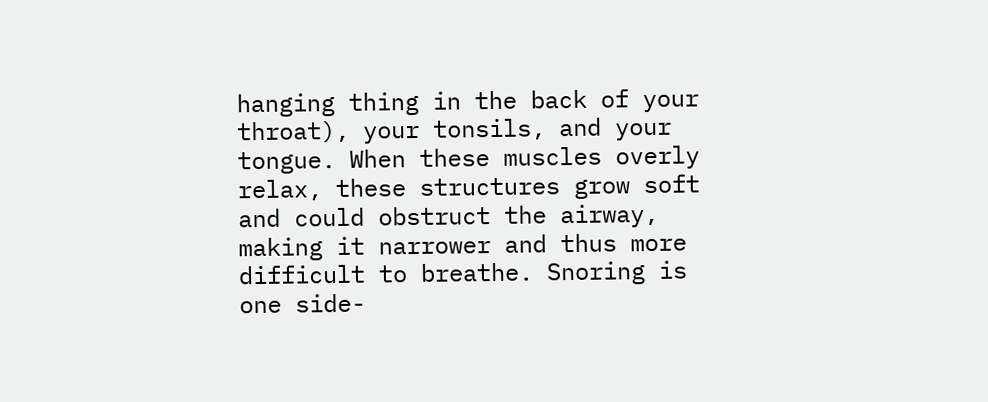hanging thing in the back of your throat), your tonsils, and your tongue. When these muscles overly relax, these structures grow soft and could obstruct the airway, making it narrower and thus more difficult to breathe. Snoring is one side-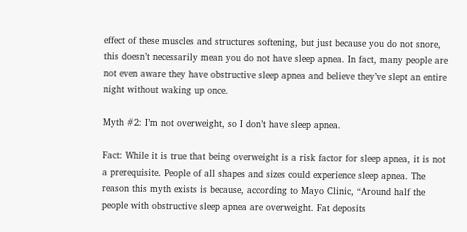effect of these muscles and structures softening, but just because you do not snore, this doesn’t necessarily mean you do not have sleep apnea. In fact, many people are not even aware they have obstructive sleep apnea and believe they’ve slept an entire night without waking up once.

Myth #2: I’m not overweight, so I don’t have sleep apnea.

Fact: While it is true that being overweight is a risk factor for sleep apnea, it is not a prerequisite. People of all shapes and sizes could experience sleep apnea. The reason this myth exists is because, according to Mayo Clinic, “Around half the people with obstructive sleep apnea are overweight. Fat deposits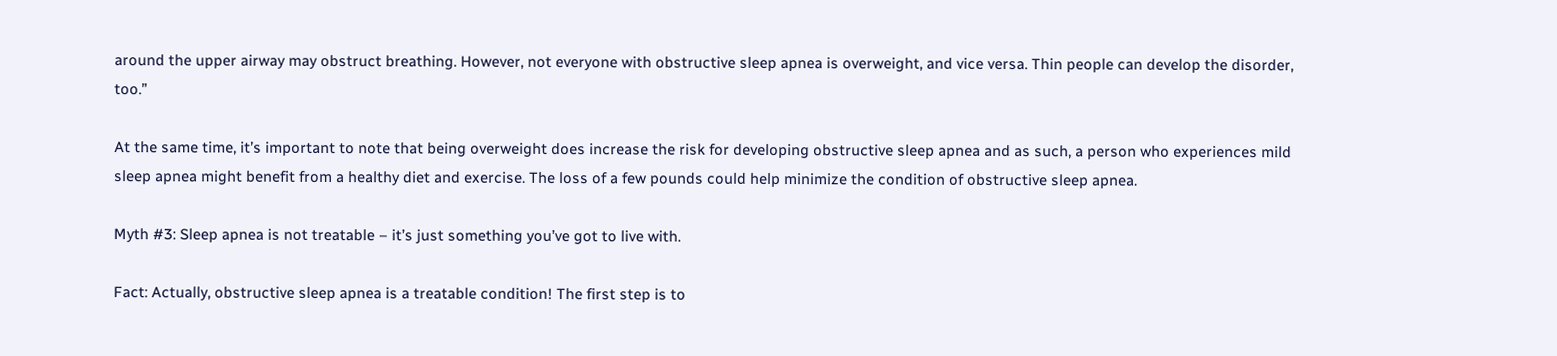around the upper airway may obstruct breathing. However, not everyone with obstructive sleep apnea is overweight, and vice versa. Thin people can develop the disorder, too.”

At the same time, it’s important to note that being overweight does increase the risk for developing obstructive sleep apnea and as such, a person who experiences mild sleep apnea might benefit from a healthy diet and exercise. The loss of a few pounds could help minimize the condition of obstructive sleep apnea.

Myth #3: Sleep apnea is not treatable – it’s just something you’ve got to live with.

Fact: Actually, obstructive sleep apnea is a treatable condition! The first step is to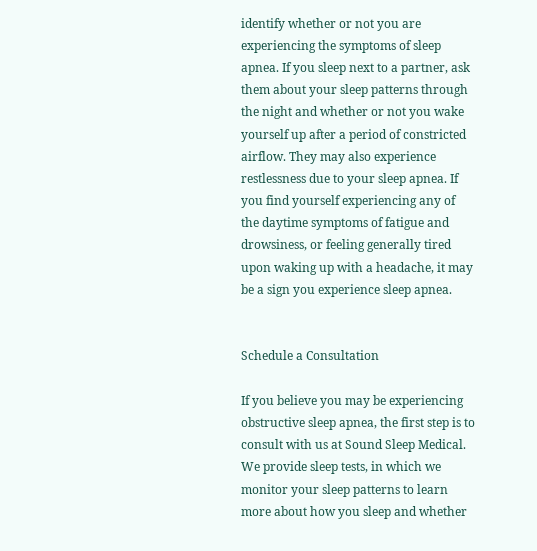identify whether or not you are experiencing the symptoms of sleep apnea. If you sleep next to a partner, ask them about your sleep patterns through the night and whether or not you wake yourself up after a period of constricted airflow. They may also experience restlessness due to your sleep apnea. If you find yourself experiencing any of the daytime symptoms of fatigue and drowsiness, or feeling generally tired upon waking up with a headache, it may be a sign you experience sleep apnea.


Schedule a Consultation

If you believe you may be experiencing obstructive sleep apnea, the first step is to consult with us at Sound Sleep Medical. We provide sleep tests, in which we monitor your sleep patterns to learn more about how you sleep and whether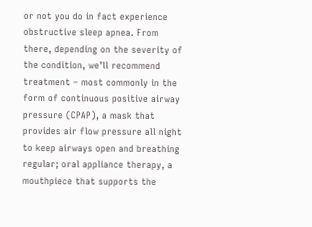or not you do in fact experience obstructive sleep apnea. From there, depending on the severity of the condition, we’ll recommend treatment – most commonly in the form of continuous positive airway pressure (CPAP), a mask that provides air flow pressure all night to keep airways open and breathing regular; oral appliance therapy, a mouthpiece that supports the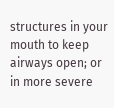structures in your mouth to keep airways open; or in more severe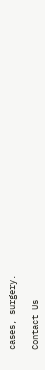cases, surgery.

Contact Us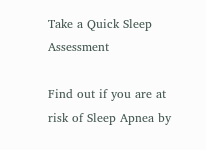Take a Quick Sleep Assessment

Find out if you are at risk of Sleep Apnea by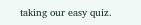taking our easy quiz.